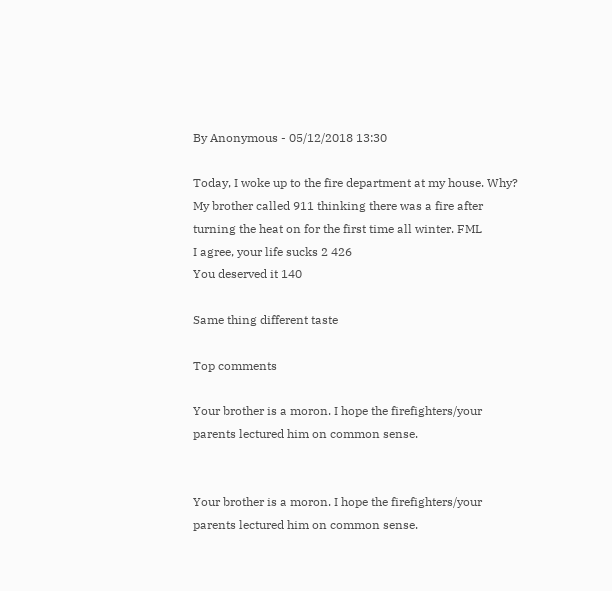By Anonymous - 05/12/2018 13:30

Today, I woke up to the fire department at my house. Why? My brother called 911 thinking there was a fire after turning the heat on for the first time all winter. FML
I agree, your life sucks 2 426
You deserved it 140

Same thing different taste

Top comments

Your brother is a moron. I hope the firefighters/your parents lectured him on common sense.


Your brother is a moron. I hope the firefighters/your parents lectured him on common sense.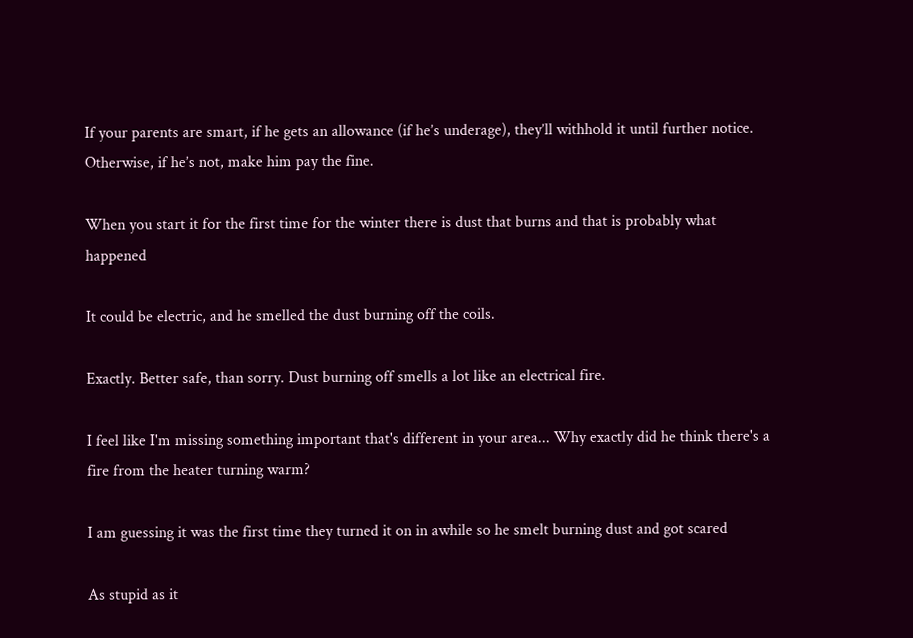If your parents are smart, if he gets an allowance (if he’s underage), they’ll withhold it until further notice. Otherwise, if he’s not, make him pay the fine.

When you start it for the first time for the winter there is dust that burns and that is probably what happened

It could be electric, and he smelled the dust burning off the coils.

Exactly. Better safe, than sorry. Dust burning off smells a lot like an electrical fire.

I feel like I'm missing something important that's different in your area... Why exactly did he think there's a fire from the heater turning warm?

I am guessing it was the first time they turned it on in awhile so he smelt burning dust and got scared

As stupid as it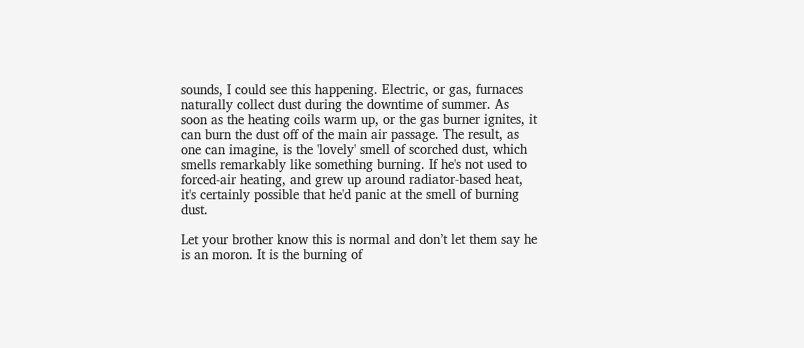sounds, I could see this happening. Electric, or gas, furnaces naturally collect dust during the downtime of summer. As soon as the heating coils warm up, or the gas burner ignites, it can burn the dust off of the main air passage. The result, as one can imagine, is the 'lovely' smell of scorched dust, which smells remarkably like something burning. If he's not used to forced-air heating, and grew up around radiator-based heat, it's certainly possible that he'd panic at the smell of burning dust.

Let your brother know this is normal and don’t let them say he is an moron. It is the burning of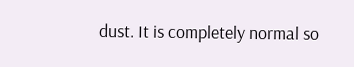dust. It is completely normal so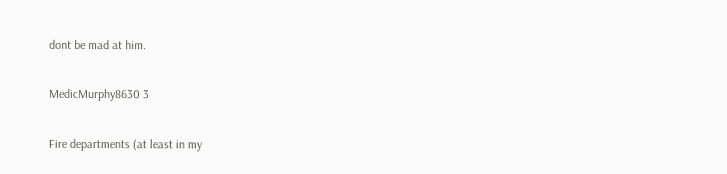dont be mad at him.

MedicMurphy8630 3

Fire departments (at least in my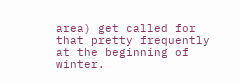area) get called for that pretty frequently at the beginning of winter.